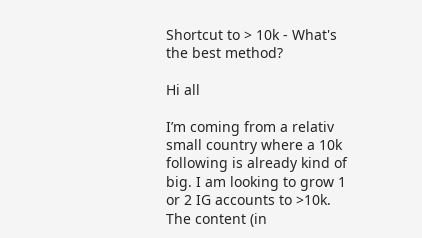Shortcut to > 10k - What's the best method?

Hi all

I’m coming from a relativ small country where a 10k following is already kind of big. I am looking to grow 1 or 2 IG accounts to >10k. The content (in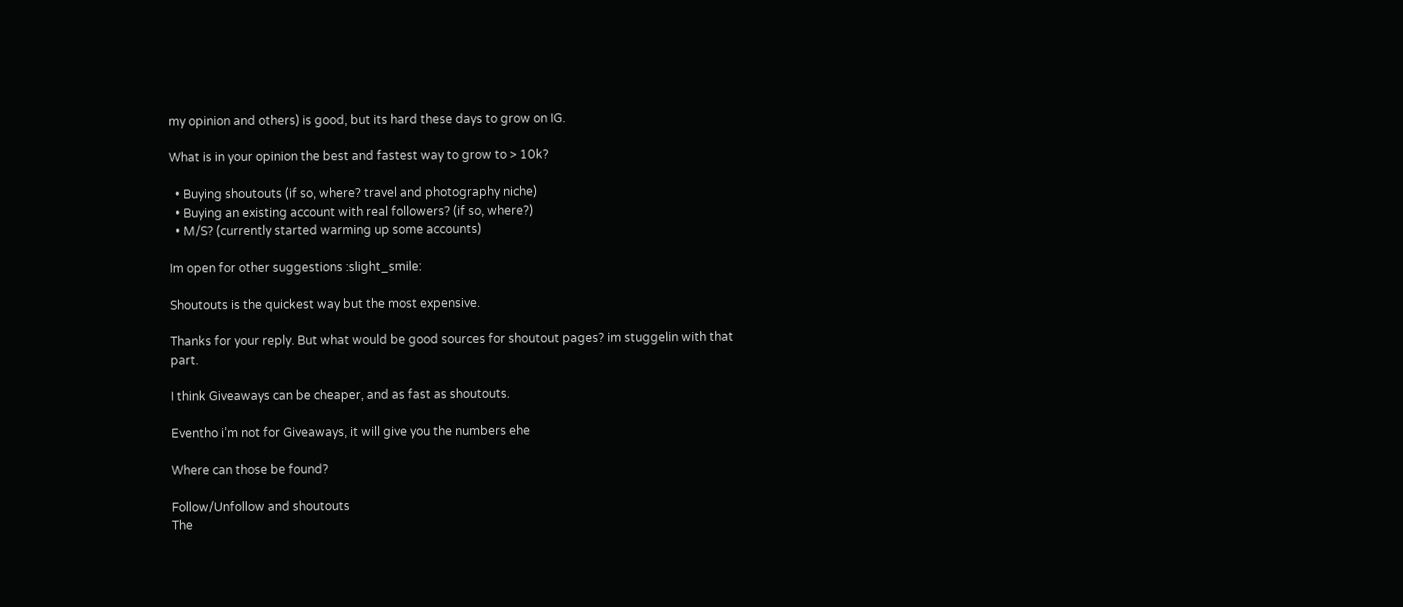my opinion and others) is good, but its hard these days to grow on IG.

What is in your opinion the best and fastest way to grow to > 10k?

  • Buying shoutouts (if so, where? travel and photography niche)
  • Buying an existing account with real followers? (if so, where?)
  • M/S? (currently started warming up some accounts)

Im open for other suggestions :slight_smile:

Shoutouts is the quickest way but the most expensive.

Thanks for your reply. But what would be good sources for shoutout pages? im stuggelin with that part.

I think Giveaways can be cheaper, and as fast as shoutouts.

Eventho i’m not for Giveaways, it will give you the numbers ehe

Where can those be found?

Follow/Unfollow and shoutouts
The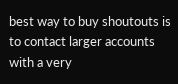best way to buy shoutouts is to contact larger accounts with a very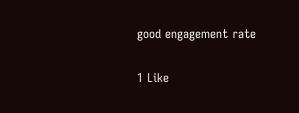good engagement rate

1 Like